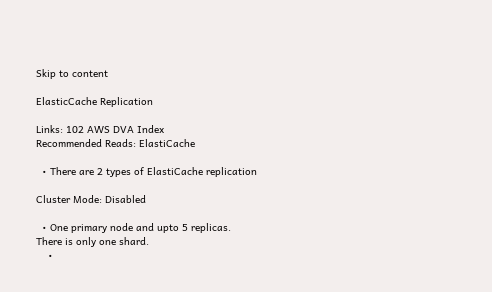Skip to content

ElasticCache Replication

Links: 102 AWS DVA Index
Recommended Reads: ElastiCache

  • There are 2 types of ElastiCache replication

Cluster Mode: Disabled

  • One primary node and upto 5 replicas. There is only one shard.
    •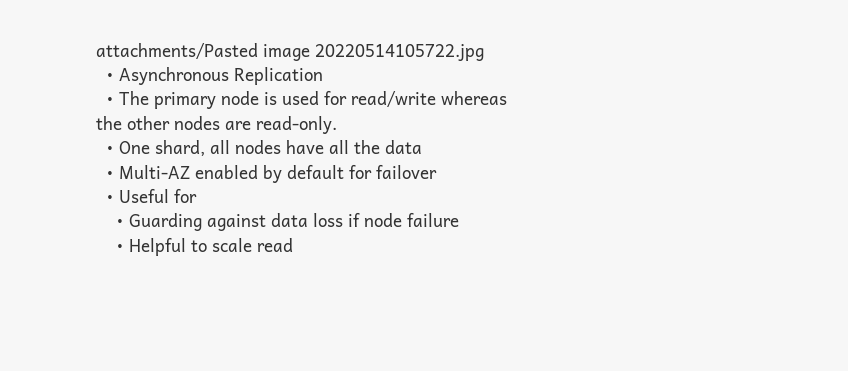attachments/Pasted image 20220514105722.jpg
  • Asynchronous Replication
  • The primary node is used for read/write whereas the other nodes are read-only.
  • One shard, all nodes have all the data
  • Multi-AZ enabled by default for failover
  • Useful for
    • Guarding against data loss if node failure
    • Helpful to scale read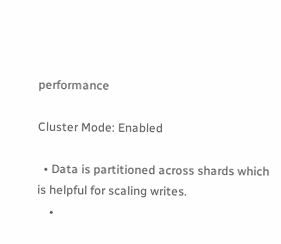performance

Cluster Mode: Enabled

  • Data is partitioned across shards which is helpful for scaling writes.
    •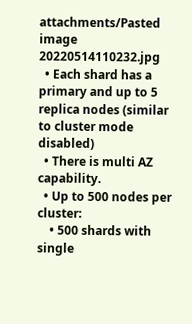attachments/Pasted image 20220514110232.jpg
  • Each shard has a primary and up to 5 replica nodes (similar to cluster mode disabled)
  • There is multi AZ capability.
  • Up to 500 nodes per cluster:
    • 500 shards with single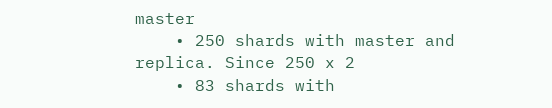master
    • 250 shards with master and replica. Since 250 x 2
    • 83 shards with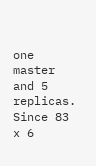one master and 5 replicas. Since 83 x 6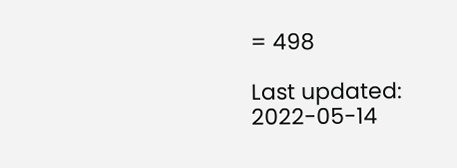= 498

Last updated: 2022-05-14